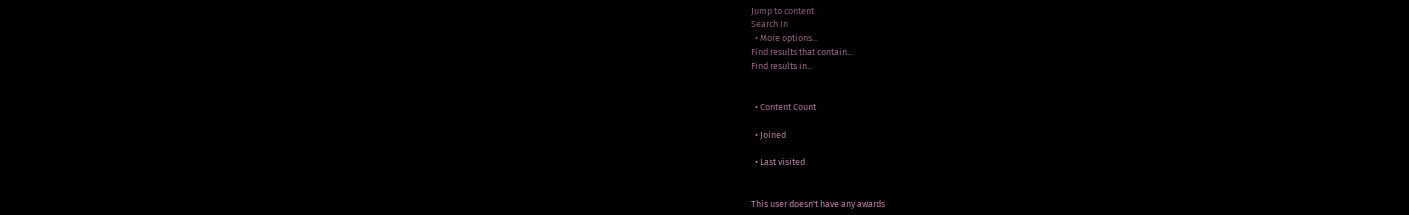Jump to content
Search In
  • More options...
Find results that contain...
Find results in...


  • Content Count

  • Joined

  • Last visited


This user doesn't have any awards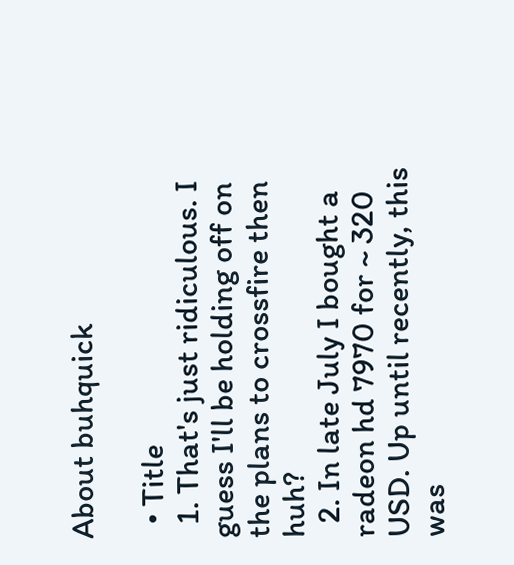About buhquick

  • Title
  1. That's just ridiculous. I guess I'll be holding off on the plans to crossfire then huh?
  2. In late July I bought a radeon hd 7970 for ~ 320 USD. Up until recently, this was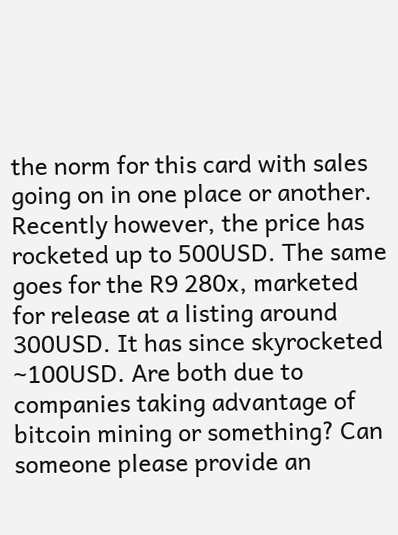the norm for this card with sales going on in one place or another. Recently however, the price has rocketed up to 500USD. The same goes for the R9 280x, marketed for release at a listing around 300USD. It has since skyrocketed ~100USD. Are both due to companies taking advantage of bitcoin mining or something? Can someone please provide an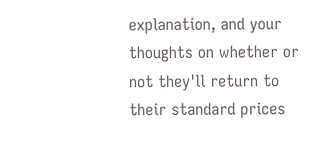explanation, and your thoughts on whether or not they'll return to their standard prices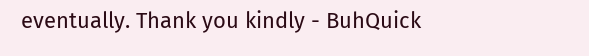eventually. Thank you kindly - BuhQuick